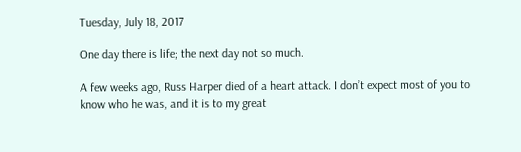Tuesday, July 18, 2017

One day there is life; the next day not so much.

A few weeks ago, Russ Harper died of a heart attack. I don’t expect most of you to know who he was, and it is to my great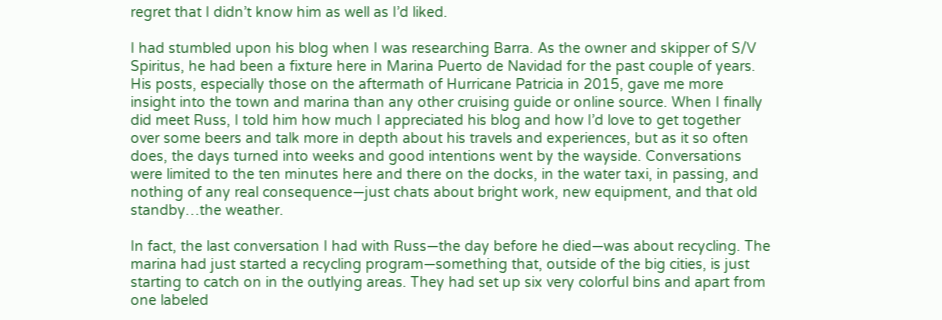regret that I didn’t know him as well as I’d liked.

I had stumbled upon his blog when I was researching Barra. As the owner and skipper of S/V Spiritus, he had been a fixture here in Marina Puerto de Navidad for the past couple of years. His posts, especially those on the aftermath of Hurricane Patricia in 2015, gave me more insight into the town and marina than any other cruising guide or online source. When I finally did meet Russ, I told him how much I appreciated his blog and how I’d love to get together over some beers and talk more in depth about his travels and experiences, but as it so often does, the days turned into weeks and good intentions went by the wayside. Conversations were limited to the ten minutes here and there on the docks, in the water taxi, in passing, and nothing of any real consequence—just chats about bright work, new equipment, and that old standby…the weather.

In fact, the last conversation I had with Russ—the day before he died—was about recycling. The marina had just started a recycling program—something that, outside of the big cities, is just starting to catch on in the outlying areas. They had set up six very colorful bins and apart from one labeled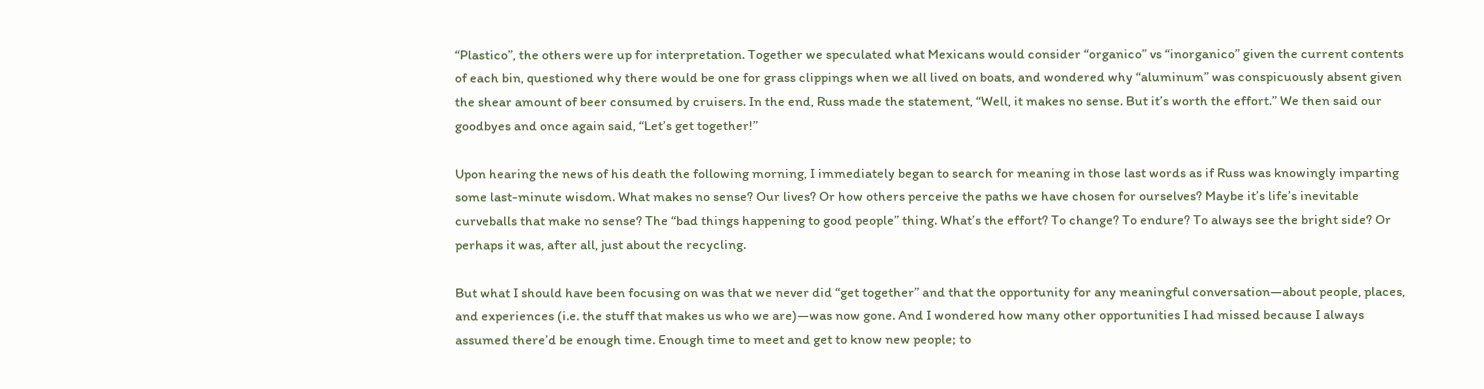“Plastico”, the others were up for interpretation. Together we speculated what Mexicans would consider “organico” vs “inorganico” given the current contents of each bin, questioned why there would be one for grass clippings when we all lived on boats, and wondered why “aluminum” was conspicuously absent given the shear amount of beer consumed by cruisers. In the end, Russ made the statement, “Well, it makes no sense. But it’s worth the effort.” We then said our goodbyes and once again said, “Let’s get together!”

Upon hearing the news of his death the following morning, I immediately began to search for meaning in those last words as if Russ was knowingly imparting some last-minute wisdom. What makes no sense? Our lives? Or how others perceive the paths we have chosen for ourselves? Maybe it’s life’s inevitable curveballs that make no sense? The “bad things happening to good people” thing. What’s the effort? To change? To endure? To always see the bright side? Or perhaps it was, after all, just about the recycling.

But what I should have been focusing on was that we never did “get together” and that the opportunity for any meaningful conversation—about people, places, and experiences (i.e. the stuff that makes us who we are)—was now gone. And I wondered how many other opportunities I had missed because I always assumed there’d be enough time. Enough time to meet and get to know new people; to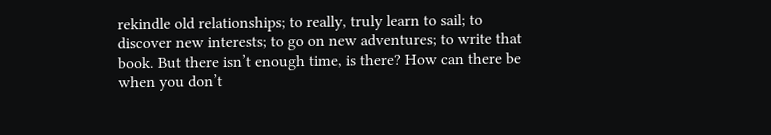rekindle old relationships; to really, truly learn to sail; to discover new interests; to go on new adventures; to write that book. But there isn’t enough time, is there? How can there be when you don’t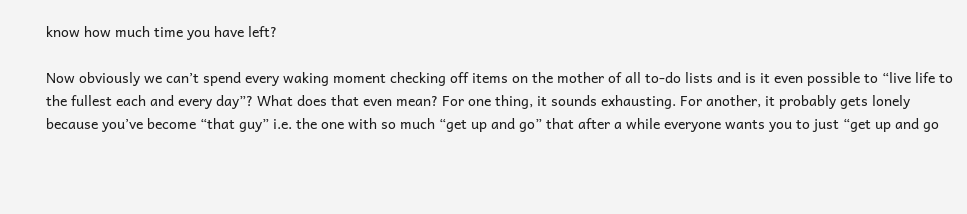know how much time you have left?

Now obviously we can’t spend every waking moment checking off items on the mother of all to-do lists and is it even possible to “live life to the fullest each and every day”? What does that even mean? For one thing, it sounds exhausting. For another, it probably gets lonely because you’ve become “that guy” i.e. the one with so much “get up and go” that after a while everyone wants you to just “get up and go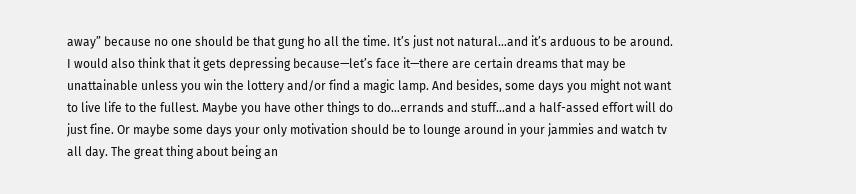away” because no one should be that gung ho all the time. It’s just not natural…and it’s arduous to be around.  I would also think that it gets depressing because—let’s face it—there are certain dreams that may be unattainable unless you win the lottery and/or find a magic lamp. And besides, some days you might not want to live life to the fullest. Maybe you have other things to do…errands and stuff…and a half-assed effort will do just fine. Or maybe some days your only motivation should be to lounge around in your jammies and watch tv all day. The great thing about being an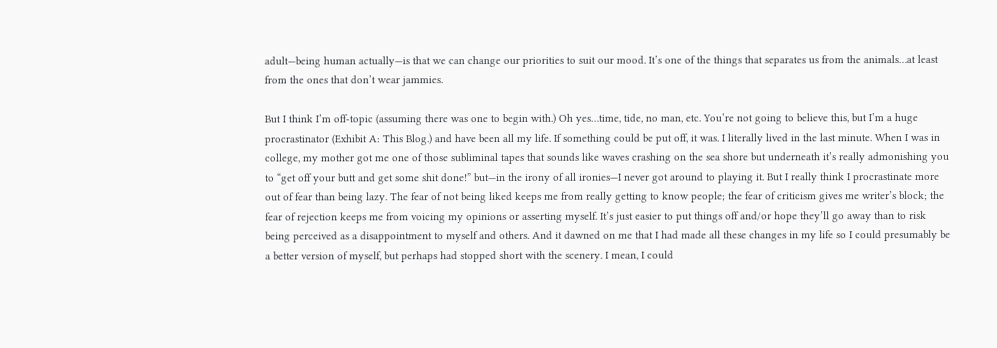adult—being human actually—is that we can change our priorities to suit our mood. It’s one of the things that separates us from the animals…at least from the ones that don’t wear jammies.

But I think I’m off-topic (assuming there was one to begin with.) Oh yes…time, tide, no man, etc. You’re not going to believe this, but I’m a huge procrastinator (Exhibit A: This Blog.) and have been all my life. If something could be put off, it was. I literally lived in the last minute. When I was in college, my mother got me one of those subliminal tapes that sounds like waves crashing on the sea shore but underneath it’s really admonishing you to “get off your butt and get some shit done!” but—in the irony of all ironies—I never got around to playing it. But I really think I procrastinate more out of fear than being lazy. The fear of not being liked keeps me from really getting to know people; the fear of criticism gives me writer’s block; the fear of rejection keeps me from voicing my opinions or asserting myself. It’s just easier to put things off and/or hope they’ll go away than to risk being perceived as a disappointment to myself and others. And it dawned on me that I had made all these changes in my life so I could presumably be a better version of myself, but perhaps had stopped short with the scenery. I mean, I could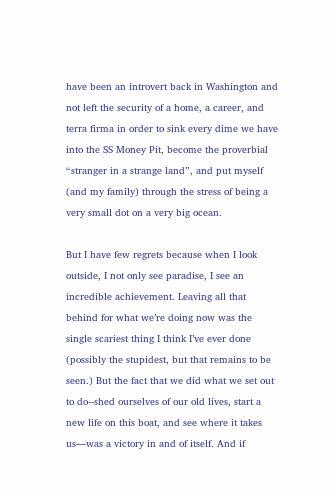have been an introvert back in Washington and not left the security of a home, a career, and terra firma in order to sink every dime we have into the SS Money Pit, become the proverbial “stranger in a strange land”, and put myself (and my family) through the stress of being a very small dot on a very big ocean.

But I have few regrets because when I look outside, I not only see paradise, I see an incredible achievement. Leaving all that behind for what we’re doing now was the single scariest thing I think I’ve ever done (possibly the stupidest, but that remains to be seen.) But the fact that we did what we set out to do--shed ourselves of our old lives, start a new life on this boat, and see where it takes us—was a victory in and of itself. And if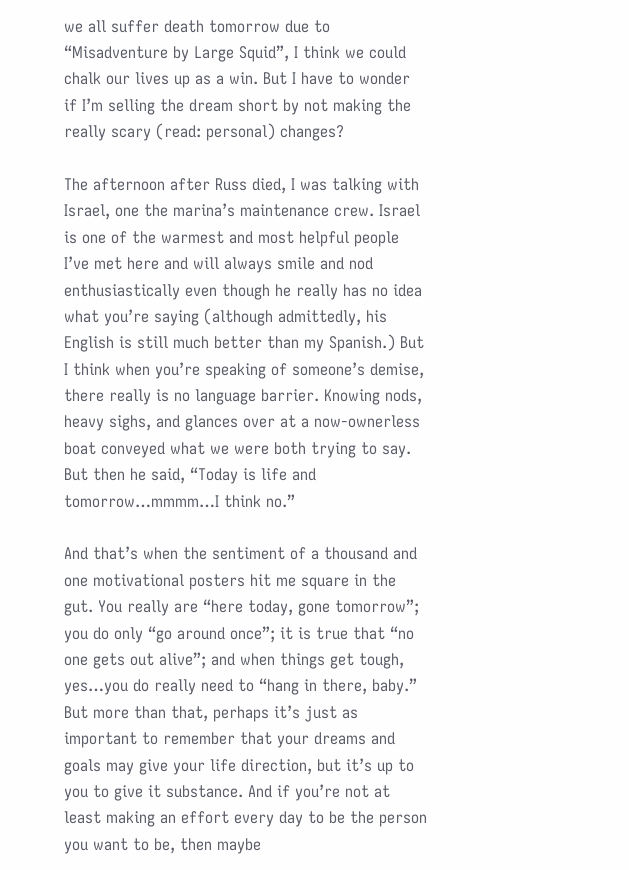we all suffer death tomorrow due to “Misadventure by Large Squid”, I think we could chalk our lives up as a win. But I have to wonder if I’m selling the dream short by not making the really scary (read: personal) changes?

The afternoon after Russ died, I was talking with Israel, one the marina’s maintenance crew. Israel is one of the warmest and most helpful people I’ve met here and will always smile and nod enthusiastically even though he really has no idea what you’re saying (although admittedly, his English is still much better than my Spanish.) But I think when you’re speaking of someone’s demise, there really is no language barrier. Knowing nods, heavy sighs, and glances over at a now-ownerless boat conveyed what we were both trying to say. But then he said, “Today is life and tomorrow…mmmm…I think no.”

And that’s when the sentiment of a thousand and one motivational posters hit me square in the gut. You really are “here today, gone tomorrow”; you do only “go around once”; it is true that “no one gets out alive”; and when things get tough, yes…you do really need to “hang in there, baby.” But more than that, perhaps it’s just as important to remember that your dreams and goals may give your life direction, but it’s up to you to give it substance. And if you’re not at least making an effort every day to be the person you want to be, then maybe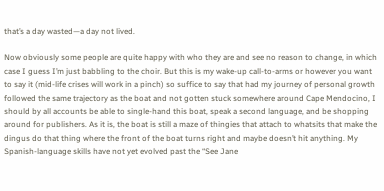that’s a day wasted—a day not lived.

Now obviously some people are quite happy with who they are and see no reason to change, in which case I guess I’m just babbling to the choir. But this is my wake-up call-to-arms or however you want to say it (mid-life crises will work in a pinch) so suffice to say that had my journey of personal growth followed the same trajectory as the boat and not gotten stuck somewhere around Cape Mendocino, I should by all accounts be able to single-hand this boat, speak a second language, and be shopping around for publishers. As it is, the boat is still a maze of thingies that attach to whatsits that make the dingus do that thing where the front of the boat turns right and maybe doesn’t hit anything. My Spanish-language skills have not yet evolved past the “See Jane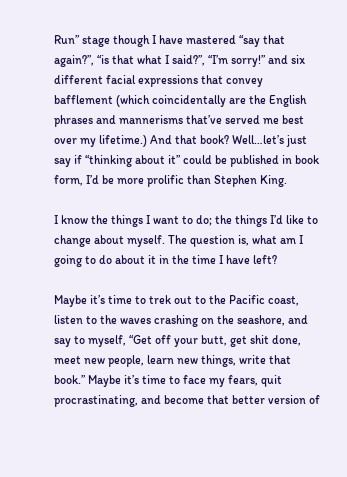Run” stage though I have mastered “say that again?”, “is that what I said?”, “I’m sorry!” and six different facial expressions that convey bafflement (which coincidentally are the English phrases and mannerisms that’ve served me best over my lifetime.) And that book? Well…let’s just say if “thinking about it” could be published in book form, I’d be more prolific than Stephen King.

I know the things I want to do; the things I’d like to change about myself. The question is, what am I going to do about it in the time I have left?

Maybe it’s time to trek out to the Pacific coast, listen to the waves crashing on the seashore, and say to myself, “Get off your butt, get shit done, meet new people, learn new things, write that book.” Maybe it’s time to face my fears, quit procrastinating, and become that better version of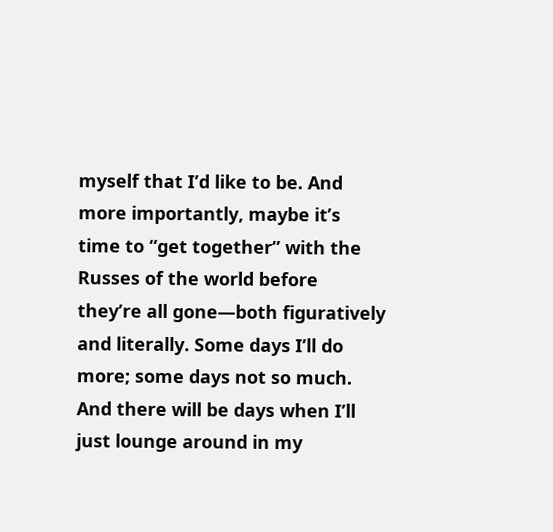myself that I’d like to be. And more importantly, maybe it’s time to “get together” with the Russes of the world before they’re all gone—both figuratively and literally. Some days I’ll do more; some days not so much. And there will be days when I’ll just lounge around in my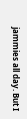jammies all day. But I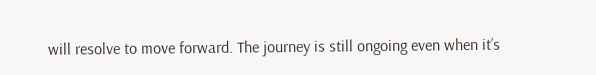will resolve to move forward. The journey is still ongoing even when it’s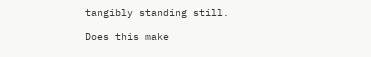tangibly standing still.

Does this make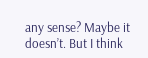any sense? Maybe it doesn’t. But I think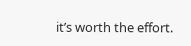it’s worth the effort.